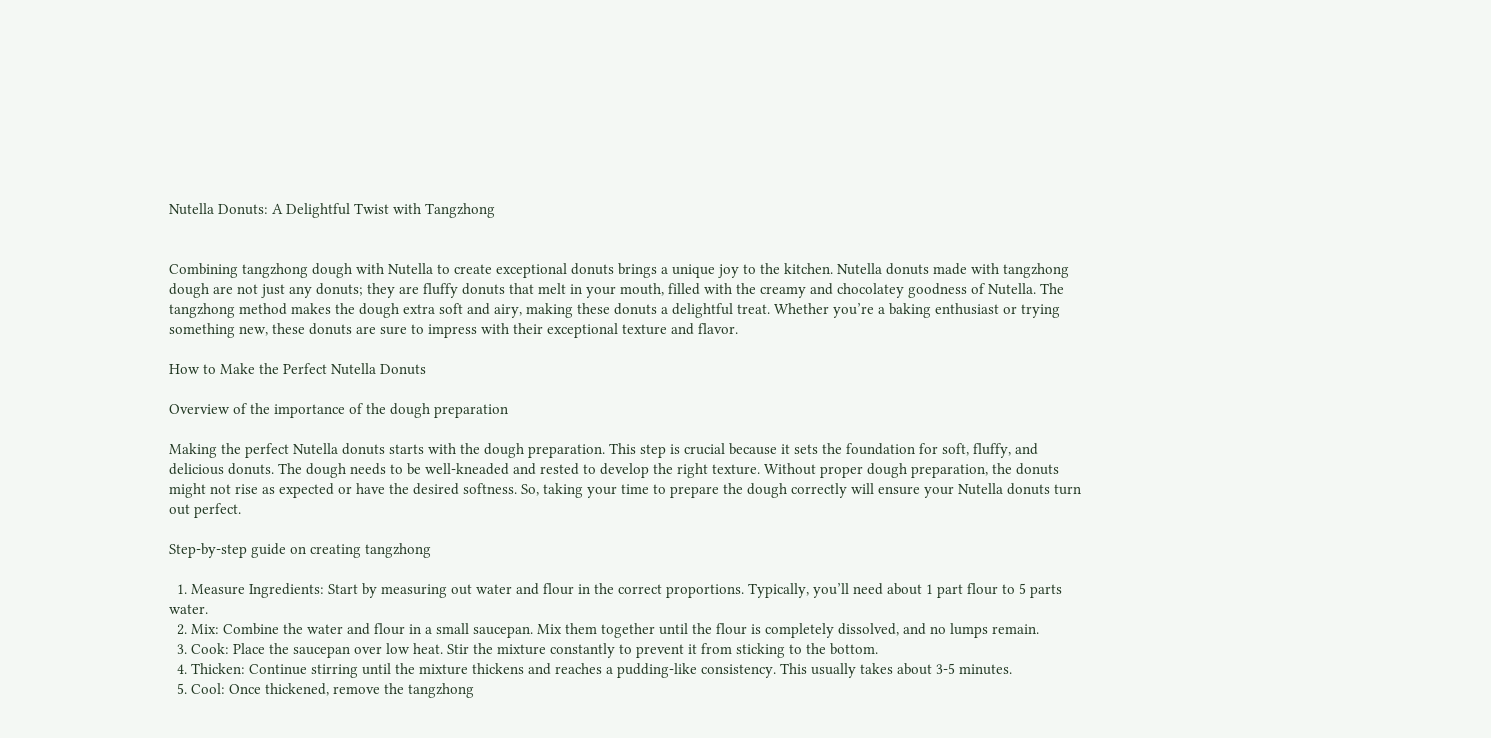Nutella Donuts: A Delightful Twist with Tangzhong


Combining tangzhong dough with Nutella to create exceptional donuts brings a unique joy to the kitchen. Nutella donuts made with tangzhong dough are not just any donuts; they are fluffy donuts that melt in your mouth, filled with the creamy and chocolatey goodness of Nutella. The tangzhong method makes the dough extra soft and airy, making these donuts a delightful treat. Whether you’re a baking enthusiast or trying something new, these donuts are sure to impress with their exceptional texture and flavor.

How to Make the Perfect Nutella Donuts

Overview of the importance of the dough preparation

Making the perfect Nutella donuts starts with the dough preparation. This step is crucial because it sets the foundation for soft, fluffy, and delicious donuts. The dough needs to be well-kneaded and rested to develop the right texture. Without proper dough preparation, the donuts might not rise as expected or have the desired softness. So, taking your time to prepare the dough correctly will ensure your Nutella donuts turn out perfect.

Step-by-step guide on creating tangzhong

  1. Measure Ingredients: Start by measuring out water and flour in the correct proportions. Typically, you’ll need about 1 part flour to 5 parts water.
  2. Mix: Combine the water and flour in a small saucepan. Mix them together until the flour is completely dissolved, and no lumps remain.
  3. Cook: Place the saucepan over low heat. Stir the mixture constantly to prevent it from sticking to the bottom.
  4. Thicken: Continue stirring until the mixture thickens and reaches a pudding-like consistency. This usually takes about 3-5 minutes.
  5. Cool: Once thickened, remove the tangzhong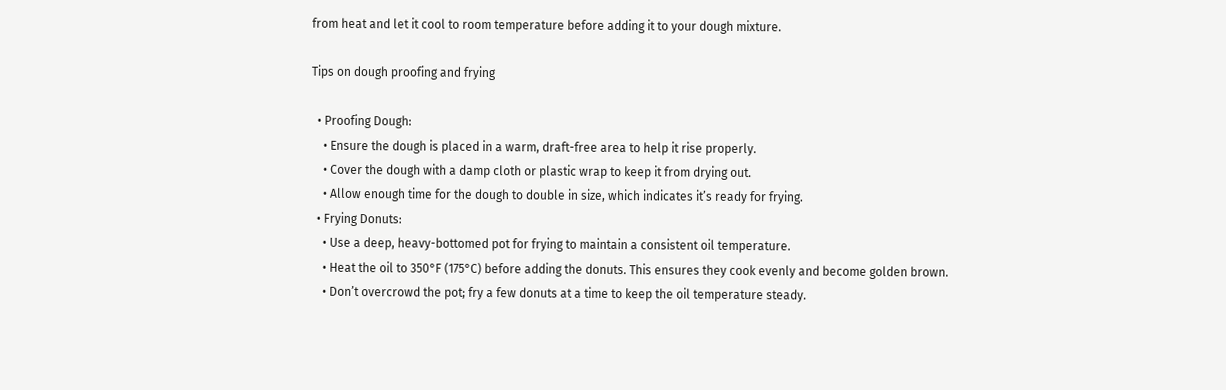from heat and let it cool to room temperature before adding it to your dough mixture.

Tips on dough proofing and frying

  • Proofing Dough:
    • Ensure the dough is placed in a warm, draft-free area to help it rise properly.
    • Cover the dough with a damp cloth or plastic wrap to keep it from drying out.
    • Allow enough time for the dough to double in size, which indicates it’s ready for frying.
  • Frying Donuts:
    • Use a deep, heavy-bottomed pot for frying to maintain a consistent oil temperature.
    • Heat the oil to 350°F (175°C) before adding the donuts. This ensures they cook evenly and become golden brown.
    • Don’t overcrowd the pot; fry a few donuts at a time to keep the oil temperature steady.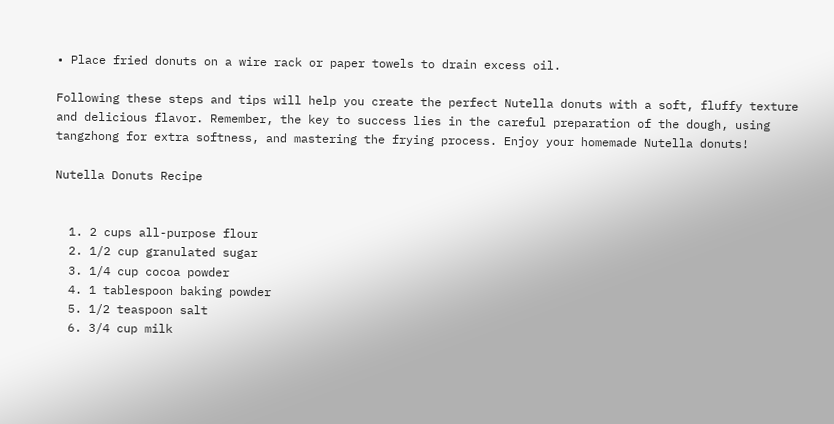• Place fried donuts on a wire rack or paper towels to drain excess oil.

Following these steps and tips will help you create the perfect Nutella donuts with a soft, fluffy texture and delicious flavor. Remember, the key to success lies in the careful preparation of the dough, using tangzhong for extra softness, and mastering the frying process. Enjoy your homemade Nutella donuts!

Nutella Donuts Recipe


  1. 2 cups all-purpose flour
  2. 1/2 cup granulated sugar
  3. 1/4 cup cocoa powder
  4. 1 tablespoon baking powder
  5. 1/2 teaspoon salt
  6. 3/4 cup milk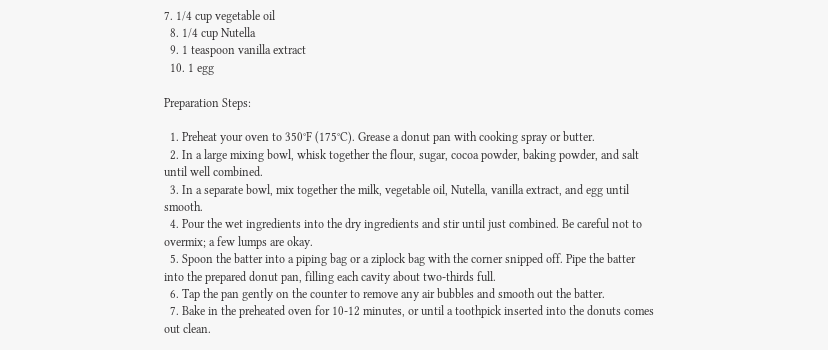7. 1/4 cup vegetable oil
  8. 1/4 cup Nutella
  9. 1 teaspoon vanilla extract
  10. 1 egg

Preparation Steps:

  1. Preheat your oven to 350°F (175°C). Grease a donut pan with cooking spray or butter.
  2. In a large mixing bowl, whisk together the flour, sugar, cocoa powder, baking powder, and salt until well combined.
  3. In a separate bowl, mix together the milk, vegetable oil, Nutella, vanilla extract, and egg until smooth.
  4. Pour the wet ingredients into the dry ingredients and stir until just combined. Be careful not to overmix; a few lumps are okay.
  5. Spoon the batter into a piping bag or a ziplock bag with the corner snipped off. Pipe the batter into the prepared donut pan, filling each cavity about two-thirds full.
  6. Tap the pan gently on the counter to remove any air bubbles and smooth out the batter.
  7. Bake in the preheated oven for 10-12 minutes, or until a toothpick inserted into the donuts comes out clean.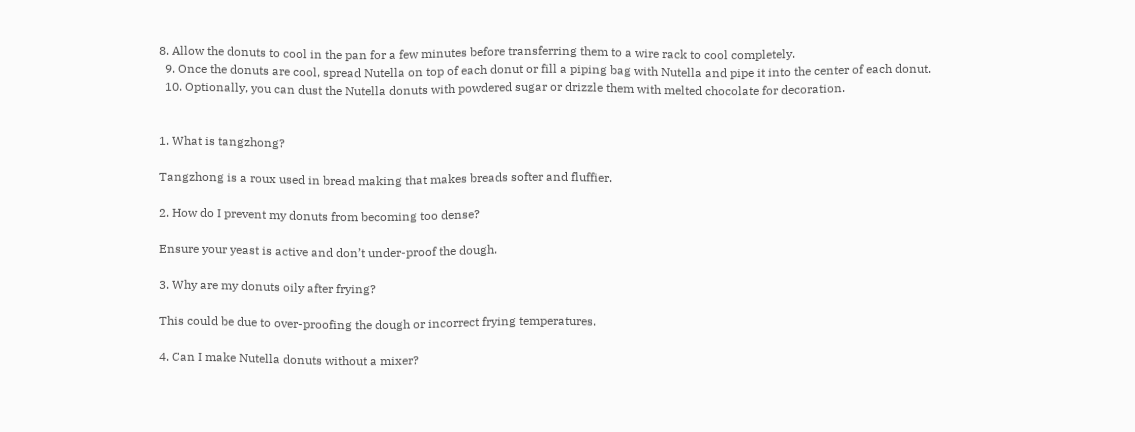8. Allow the donuts to cool in the pan for a few minutes before transferring them to a wire rack to cool completely.
  9. Once the donuts are cool, spread Nutella on top of each donut or fill a piping bag with Nutella and pipe it into the center of each donut.
  10. Optionally, you can dust the Nutella donuts with powdered sugar or drizzle them with melted chocolate for decoration.


1. What is tangzhong?

Tangzhong is a roux used in bread making that makes breads softer and fluffier.

2. How do I prevent my donuts from becoming too dense?

Ensure your yeast is active and don’t under-proof the dough.

3. Why are my donuts oily after frying?

This could be due to over-proofing the dough or incorrect frying temperatures.

4. Can I make Nutella donuts without a mixer?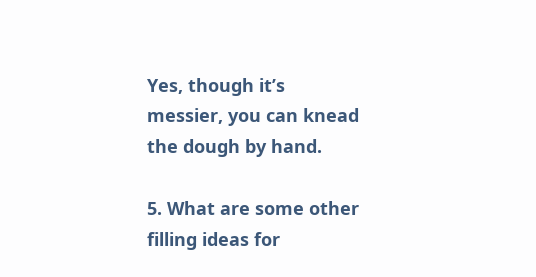Yes, though it’s messier, you can knead the dough by hand.

5. What are some other filling ideas for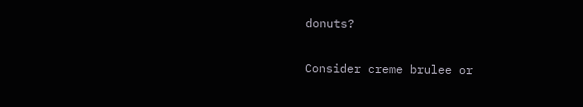donuts?

Consider creme brulee or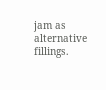jam as alternative fillings.